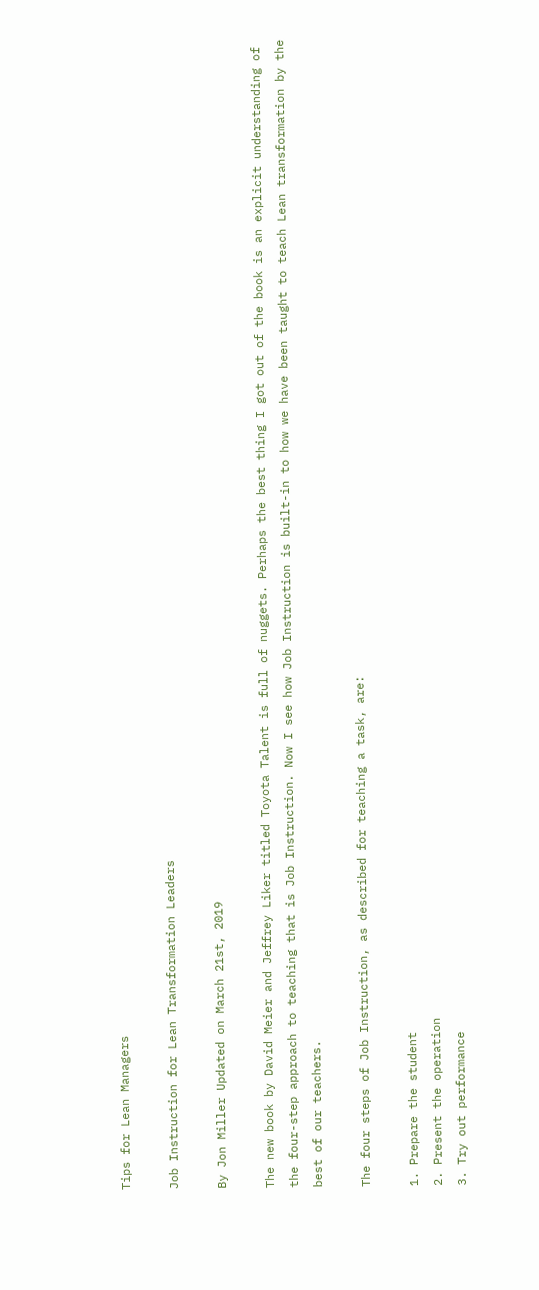Tips for Lean Managers

Job Instruction for Lean Transformation Leaders

By Jon Miller Updated on March 21st, 2019

The new book by David Meier and Jeffrey Liker titled Toyota Talent is full of nuggets. Perhaps the best thing I got out of the book is an explicit understanding of the four-step approach to teaching that is Job Instruction. Now I see how Job Instruction is built-in to how we have been taught to teach Lean transformation by the best of our teachers.

The four steps of Job Instruction, as described for teaching a task, are:

1. Prepare the student
2. Present the operation
3. Try out performance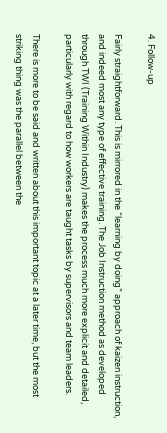4. Follow-up

Fairly straightforward. This is mirrored in the “learning by doing” approach of kaizen instruction, and indeed most any type of effective training. The Job Instruction method as developed through TWI (Training Within Industry) makes the process much more explicit and detailed, particularly with regard to how workers are taught tasks by supervisors and team leaders.

There is more to be said and written about this important topic at a later time, but the most striking thing was the parallel between the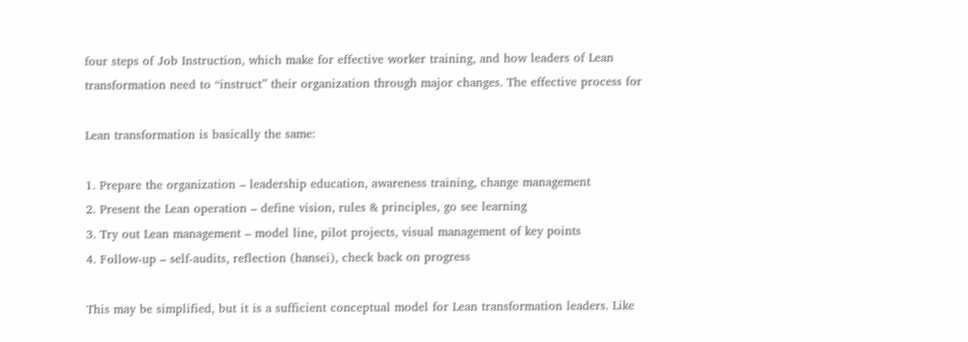four steps of Job Instruction, which make for effective worker training, and how leaders of Lean transformation need to “instruct” their organization through major changes. The effective process for

Lean transformation is basically the same:

1. Prepare the organization – leadership education, awareness training, change management
2. Present the Lean operation – define vision, rules & principles, go see learning
3. Try out Lean management – model line, pilot projects, visual management of key points
4. Follow-up – self-audits, reflection (hansei), check back on progress

This may be simplified, but it is a sufficient conceptual model for Lean transformation leaders. Like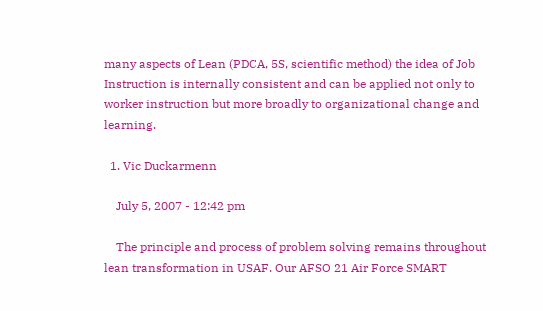many aspects of Lean (PDCA, 5S, scientific method) the idea of Job Instruction is internally consistent and can be applied not only to worker instruction but more broadly to organizational change and learning.

  1. Vic Duckarmenn

    July 5, 2007 - 12:42 pm

    The principle and process of problem solving remains throughout lean transformation in USAF. Our AFSO 21 Air Force SMART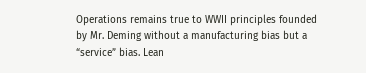Operations remains true to WWII principles founded by Mr. Deming without a manufacturing bias but a “service” bias. Lean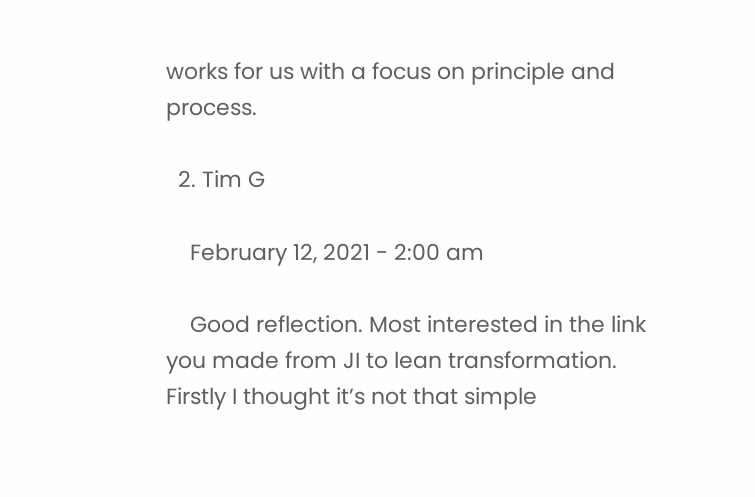works for us with a focus on principle and process.

  2. Tim G

    February 12, 2021 - 2:00 am

    Good reflection. Most interested in the link you made from JI to lean transformation. Firstly I thought it’s not that simple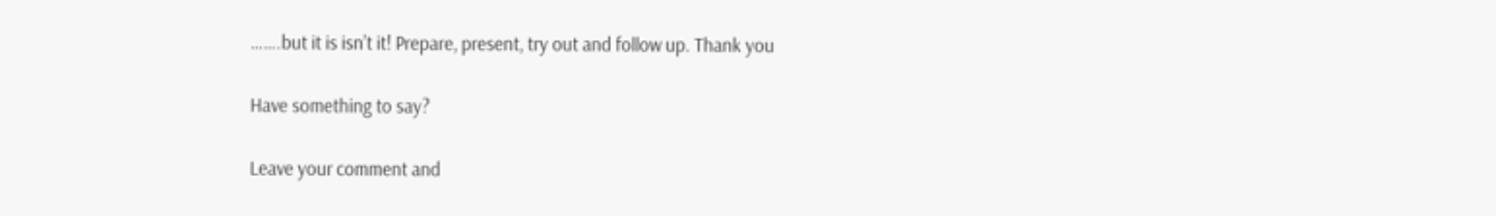…….but it is isn’t it! Prepare, present, try out and follow up. Thank you

Have something to say?

Leave your comment and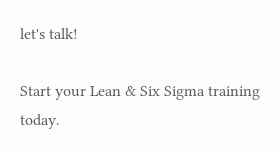let's talk!

Start your Lean & Six Sigma training today.